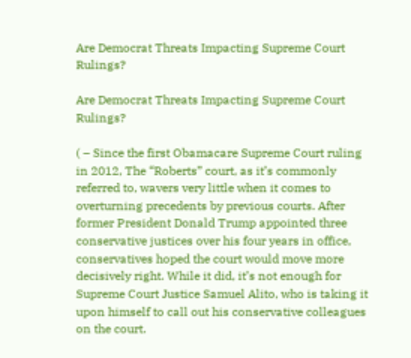Are Democrat Threats Impacting Supreme Court Rulings?

Are Democrat Threats Impacting Supreme Court Rulings?

( – Since the first Obamacare Supreme Court ruling in 2012, The “Roberts” court, as it’s commonly referred to, wavers very little when it comes to overturning precedents by previous courts. After former President Donald Trump appointed three conservative justices over his four years in office, conservatives hoped the court would move more decisively right. While it did, it’s not enough for Supreme Court Justice Samuel Alito, who is taking it upon himself to call out his conservative colleagues on the court.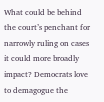What could be behind the court’s penchant for narrowly ruling on cases it could more broadly impact? Democrats love to demagogue the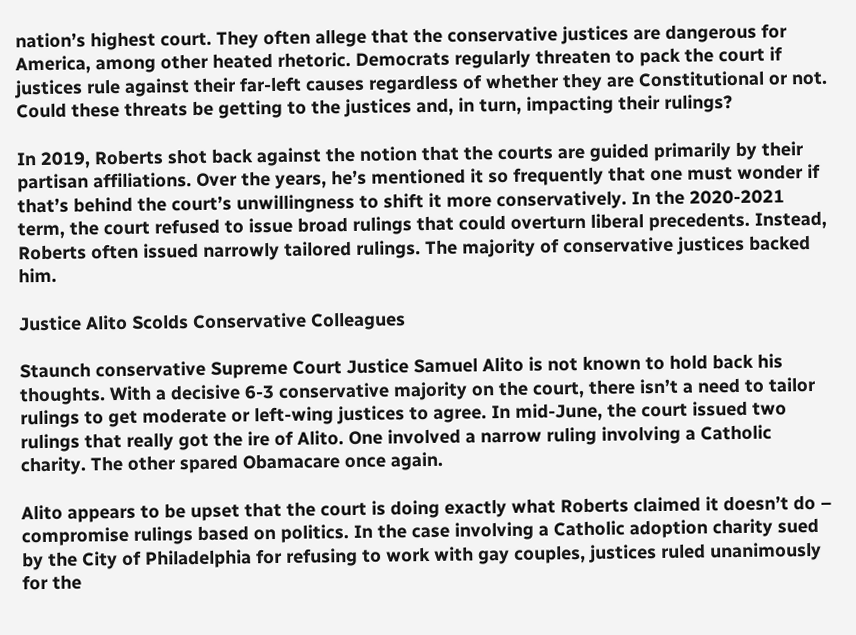nation’s highest court. They often allege that the conservative justices are dangerous for America, among other heated rhetoric. Democrats regularly threaten to pack the court if justices rule against their far-left causes regardless of whether they are Constitutional or not. Could these threats be getting to the justices and, in turn, impacting their rulings?

In 2019, Roberts shot back against the notion that the courts are guided primarily by their partisan affiliations. Over the years, he’s mentioned it so frequently that one must wonder if that’s behind the court’s unwillingness to shift it more conservatively. In the 2020-2021 term, the court refused to issue broad rulings that could overturn liberal precedents. Instead, Roberts often issued narrowly tailored rulings. The majority of conservative justices backed him.

Justice Alito Scolds Conservative Colleagues

Staunch conservative Supreme Court Justice Samuel Alito is not known to hold back his thoughts. With a decisive 6-3 conservative majority on the court, there isn’t a need to tailor rulings to get moderate or left-wing justices to agree. In mid-June, the court issued two rulings that really got the ire of Alito. One involved a narrow ruling involving a Catholic charity. The other spared Obamacare once again.

Alito appears to be upset that the court is doing exactly what Roberts claimed it doesn’t do – compromise rulings based on politics. In the case involving a Catholic adoption charity sued by the City of Philadelphia for refusing to work with gay couples, justices ruled unanimously for the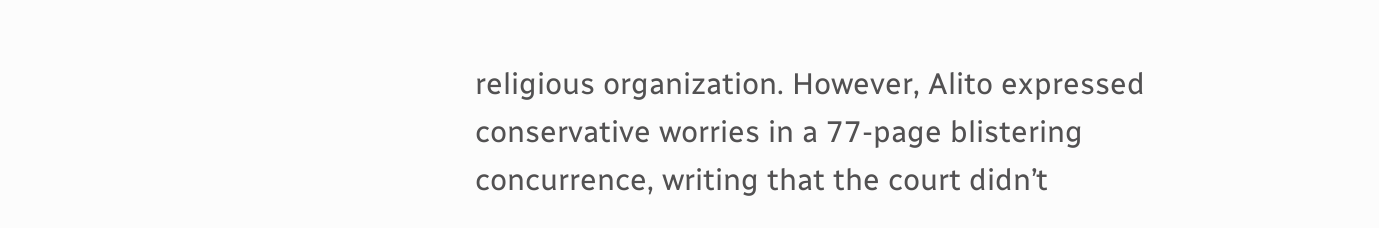religious organization. However, Alito expressed conservative worries in a 77-page blistering concurrence, writing that the court didn’t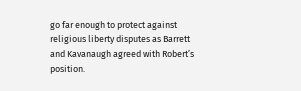go far enough to protect against religious liberty disputes as Barrett and Kavanaugh agreed with Robert’s position.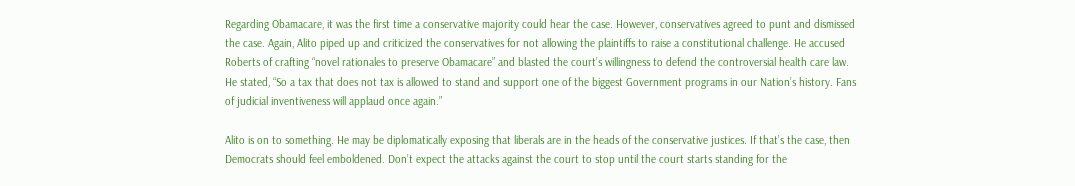Regarding Obamacare, it was the first time a conservative majority could hear the case. However, conservatives agreed to punt and dismissed the case. Again, Alito piped up and criticized the conservatives for not allowing the plaintiffs to raise a constitutional challenge. He accused Roberts of crafting “novel rationales to preserve Obamacare” and blasted the court’s willingness to defend the controversial health care law. He stated, “So a tax that does not tax is allowed to stand and support one of the biggest Government programs in our Nation’s history. Fans of judicial inventiveness will applaud once again.”

Alito is on to something. He may be diplomatically exposing that liberals are in the heads of the conservative justices. If that’s the case, then Democrats should feel emboldened. Don’t expect the attacks against the court to stop until the court starts standing for the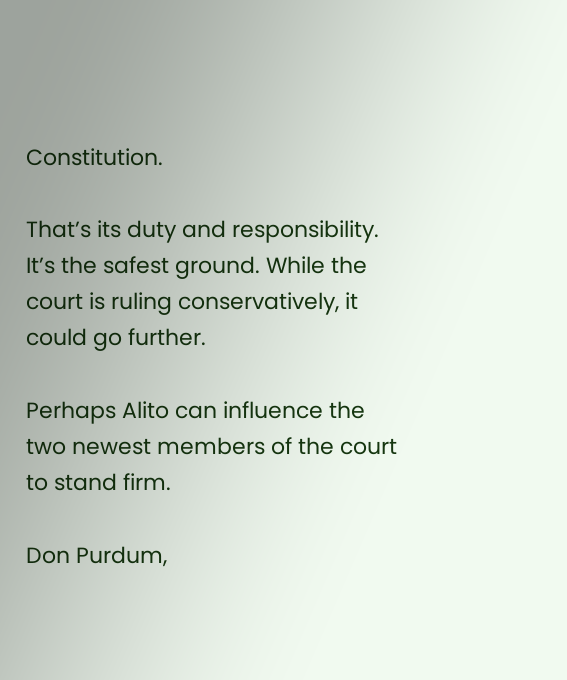Constitution.

That’s its duty and responsibility. It’s the safest ground. While the court is ruling conservatively, it could go further.

Perhaps Alito can influence the two newest members of the court to stand firm.

Don Purdum,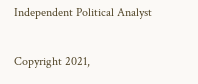Independent Political Analyst

Copyright 2021,